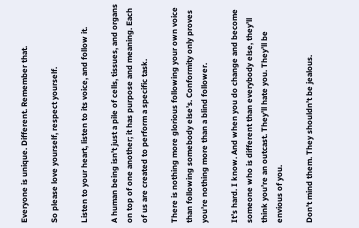Everyone is unique. Different. Remember that.

So please love yourself, respect yourself.

Listen to your heart, listen to its voice, and follow it.

A human being isn’t just a pile of cells, tissues, and organs on top of one another; it has purpose and meaning. Each of us are created to perform a specific task.

There is nothing more glorious following your own voice than following somebody else’s. Conformity only proves you’re nothing more than a blind follower.

It’s hard. I know. And when you do change and become someone who is different than everybody else, they’ll think you’re an outcast. They’ll hate you. They’ll be envious of you.

Don’t mind them. They shouldn’t be jealous.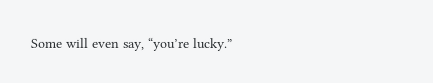Some will even say, “you’re lucky.”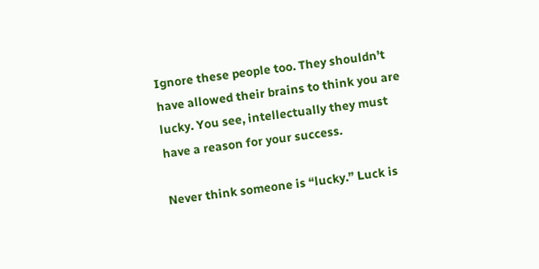Ignore these people too. They shouldn’t have allowed their brains to think you are lucky. You see, intellectually they must have a reason for your success.

Never think someone is “lucky.” Luck is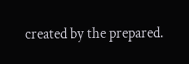created by the prepared.